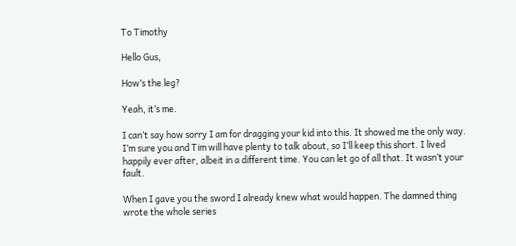To Timothy

Hello Gus,

How’s the leg?

Yeah, it’s me.

I can’t say how sorry I am for dragging your kid into this. It showed me the only way. I’m sure you and Tim will have plenty to talk about, so I’ll keep this short. I lived happily ever after, albeit in a different time. You can let go of all that. It wasn’t your fault.

When I gave you the sword I already knew what would happen. The damned thing wrote the whole series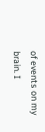of events on my brain. I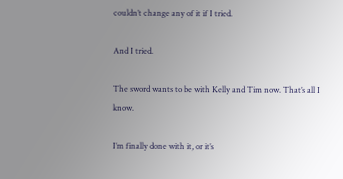couldn’t change any of it if I tried.

And I tried.

The sword wants to be with Kelly and Tim now. That’s all I know.

I’m finally done with it, or it’s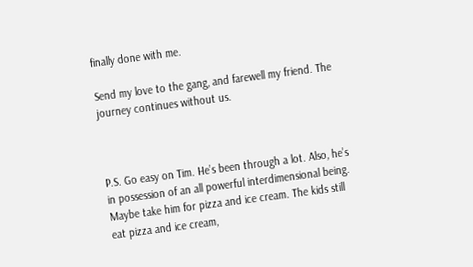finally done with me.

Send my love to the gang, and farewell my friend. The journey continues without us.



P.S. Go easy on Tim. He’s been through a lot. Also, he’s in possession of an all powerful interdimensional being. Maybe take him for pizza and ice cream. The kids still eat pizza and ice cream,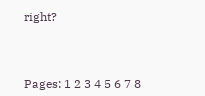right?



Pages: 1 2 3 4 5 6 7 8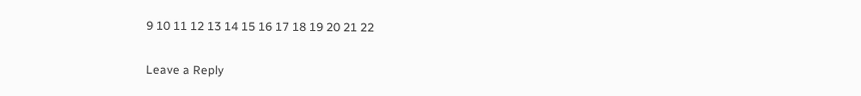9 10 11 12 13 14 15 16 17 18 19 20 21 22

Leave a Reply